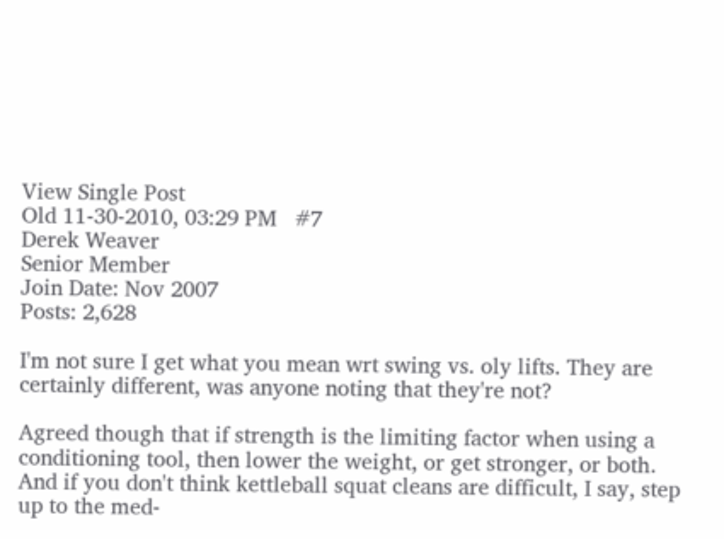View Single Post
Old 11-30-2010, 03:29 PM   #7
Derek Weaver
Senior Member
Join Date: Nov 2007
Posts: 2,628

I'm not sure I get what you mean wrt swing vs. oly lifts. They are certainly different, was anyone noting that they're not?

Agreed though that if strength is the limiting factor when using a conditioning tool, then lower the weight, or get stronger, or both.
And if you don't think kettleball squat cleans are difficult, I say, step up to the med-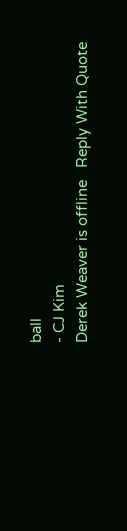ball
- CJ Kim
Derek Weaver is offline   Reply With Quote